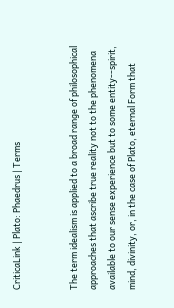CriticaLink | Plato: Phaedrus | Terms


The term idealism is applied to a broad range of philosophical approaches that ascribe true reality not to the phenomena available to our sense experience but to some entity--spirit, mind, divinity, or, in the case of Plato, eternal Form that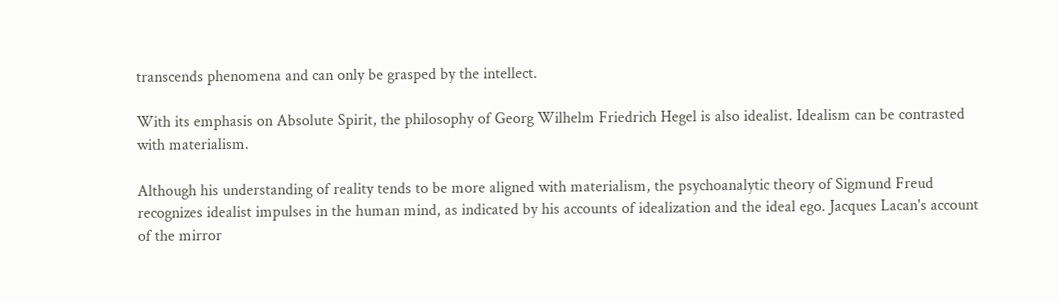transcends phenomena and can only be grasped by the intellect.

With its emphasis on Absolute Spirit, the philosophy of Georg Wilhelm Friedrich Hegel is also idealist. Idealism can be contrasted with materialism.

Although his understanding of reality tends to be more aligned with materialism, the psychoanalytic theory of Sigmund Freud recognizes idealist impulses in the human mind, as indicated by his accounts of idealization and the ideal ego. Jacques Lacan's account of the mirror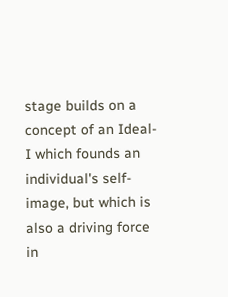stage builds on a concept of an Ideal-I which founds an individual's self-image, but which is also a driving force in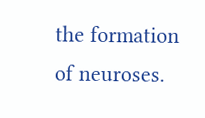the formation of neuroses.